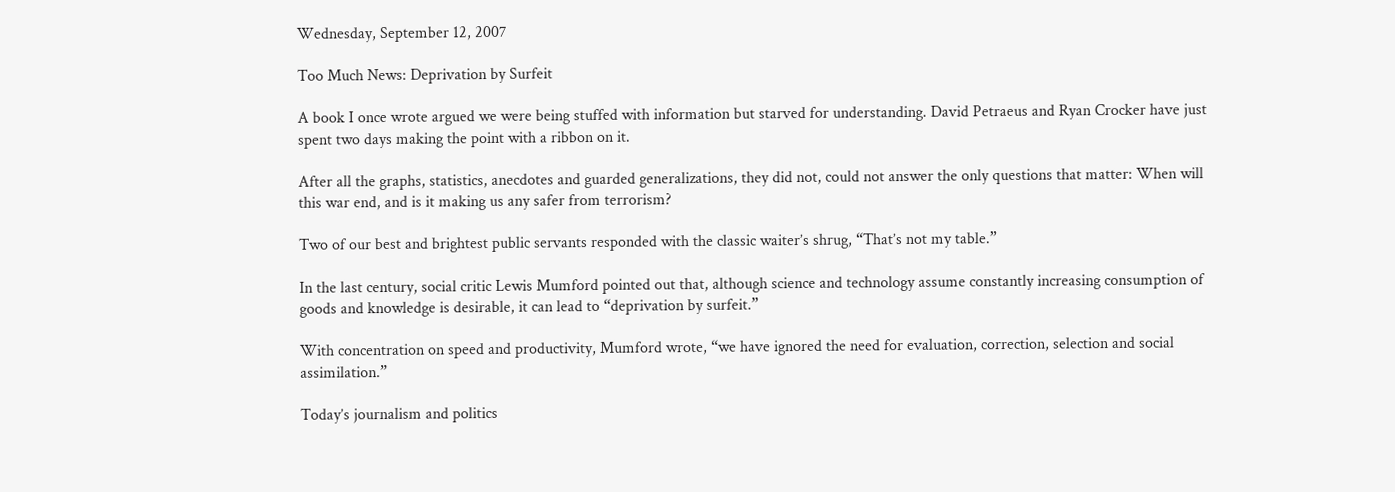Wednesday, September 12, 2007

Too Much News: Deprivation by Surfeit

A book I once wrote argued we were being stuffed with information but starved for understanding. David Petraeus and Ryan Crocker have just spent two days making the point with a ribbon on it.

After all the graphs, statistics, anecdotes and guarded generalizations, they did not, could not answer the only questions that matter: When will this war end, and is it making us any safer from terrorism?

Two of our best and brightest public servants responded with the classic waiter’s shrug, “That’s not my table.”

In the last century, social critic Lewis Mumford pointed out that, although science and technology assume constantly increasing consumption of goods and knowledge is desirable, it can lead to “deprivation by surfeit.”

With concentration on speed and productivity, Mumford wrote, “we have ignored the need for evaluation, correction, selection and social assimilation.”

Today’s journalism and politics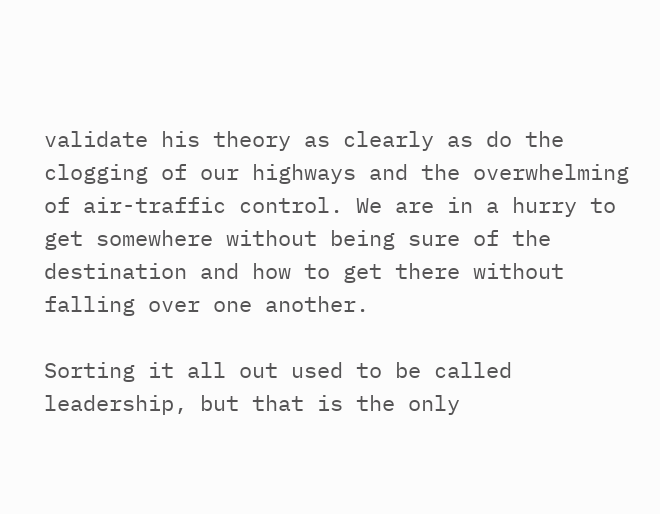validate his theory as clearly as do the clogging of our highways and the overwhelming of air-traffic control. We are in a hurry to get somewhere without being sure of the destination and how to get there without falling over one another.

Sorting it all out used to be called leadership, but that is the only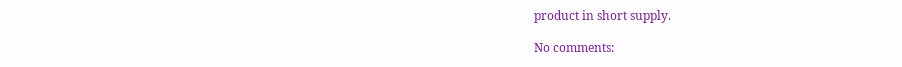product in short supply.

No comments: